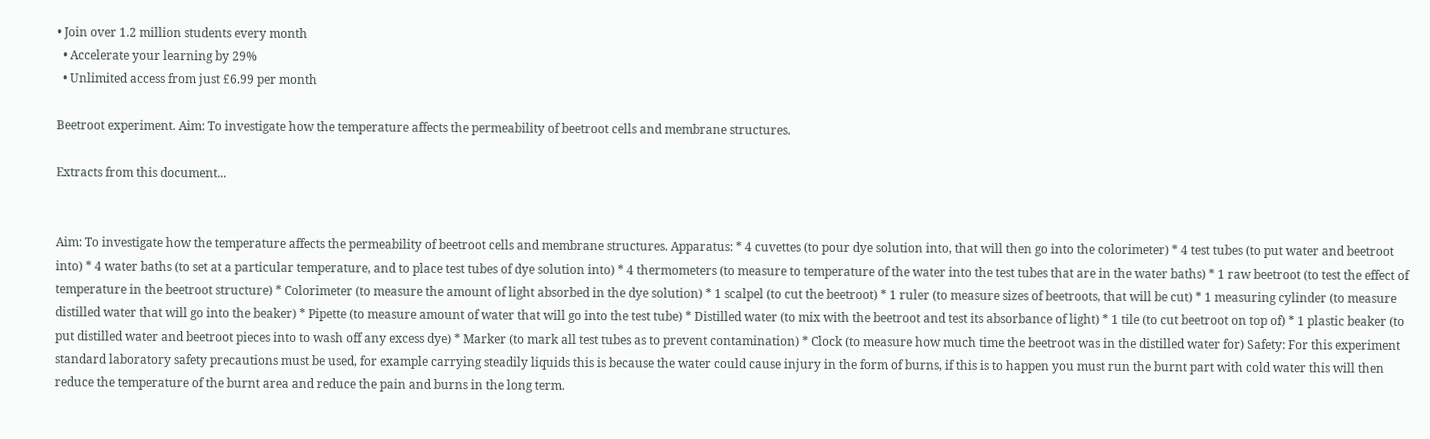• Join over 1.2 million students every month
  • Accelerate your learning by 29%
  • Unlimited access from just £6.99 per month

Beetroot experiment. Aim: To investigate how the temperature affects the permeability of beetroot cells and membrane structures.

Extracts from this document...


Aim: To investigate how the temperature affects the permeability of beetroot cells and membrane structures. Apparatus: * 4 cuvettes (to pour dye solution into, that will then go into the colorimeter) * 4 test tubes (to put water and beetroot into) * 4 water baths (to set at a particular temperature, and to place test tubes of dye solution into) * 4 thermometers (to measure to temperature of the water into the test tubes that are in the water baths) * 1 raw beetroot (to test the effect of temperature in the beetroot structure) * Colorimeter (to measure the amount of light absorbed in the dye solution) * 1 scalpel (to cut the beetroot) * 1 ruler (to measure sizes of beetroots, that will be cut) * 1 measuring cylinder (to measure distilled water that will go into the beaker) * Pipette (to measure amount of water that will go into the test tube) * Distilled water (to mix with the beetroot and test its absorbance of light) * 1 tile (to cut beetroot on top of) * 1 plastic beaker (to put distilled water and beetroot pieces into to wash off any excess dye) * Marker (to mark all test tubes as to prevent contamination) * Clock (to measure how much time the beetroot was in the distilled water for) Safety: For this experiment standard laboratory safety precautions must be used, for example carrying steadily liquids this is because the water could cause injury in the form of burns, if this is to happen you must run the burnt part with cold water this will then reduce the temperature of the burnt area and reduce the pain and burns in the long term.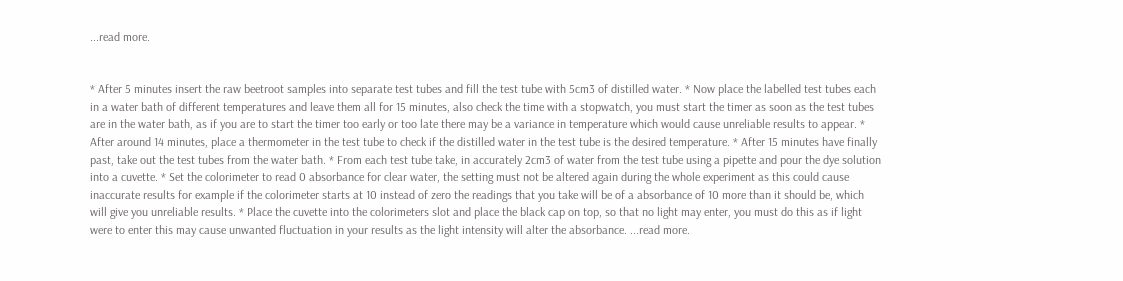...read more.


* After 5 minutes insert the raw beetroot samples into separate test tubes and fill the test tube with 5cm3 of distilled water. * Now place the labelled test tubes each in a water bath of different temperatures and leave them all for 15 minutes, also check the time with a stopwatch, you must start the timer as soon as the test tubes are in the water bath, as if you are to start the timer too early or too late there may be a variance in temperature which would cause unreliable results to appear. * After around 14 minutes, place a thermometer in the test tube to check if the distilled water in the test tube is the desired temperature. * After 15 minutes have finally past, take out the test tubes from the water bath. * From each test tube take, in accurately 2cm3 of water from the test tube using a pipette and pour the dye solution into a cuvette. * Set the colorimeter to read 0 absorbance for clear water, the setting must not be altered again during the whole experiment as this could cause inaccurate results for example if the colorimeter starts at 10 instead of zero the readings that you take will be of a absorbance of 10 more than it should be, which will give you unreliable results. * Place the cuvette into the colorimeters slot and place the black cap on top, so that no light may enter, you must do this as if light were to enter this may cause unwanted fluctuation in your results as the light intensity will alter the absorbance. ...read more.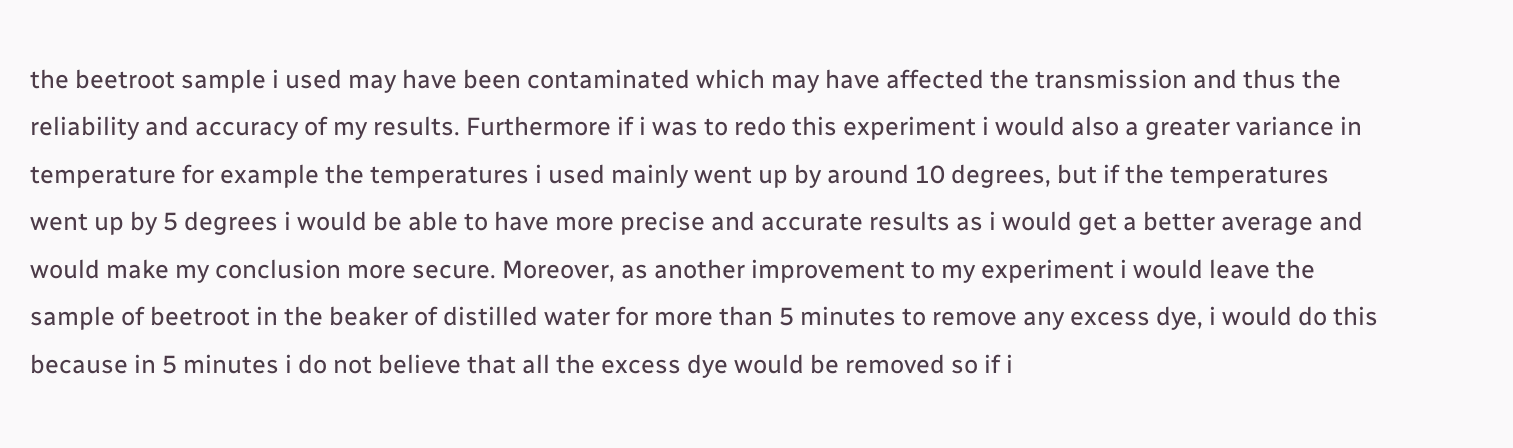the beetroot sample i used may have been contaminated which may have affected the transmission and thus the reliability and accuracy of my results. Furthermore if i was to redo this experiment i would also a greater variance in temperature for example the temperatures i used mainly went up by around 10 degrees, but if the temperatures went up by 5 degrees i would be able to have more precise and accurate results as i would get a better average and would make my conclusion more secure. Moreover, as another improvement to my experiment i would leave the sample of beetroot in the beaker of distilled water for more than 5 minutes to remove any excess dye, i would do this because in 5 minutes i do not believe that all the excess dye would be removed so if i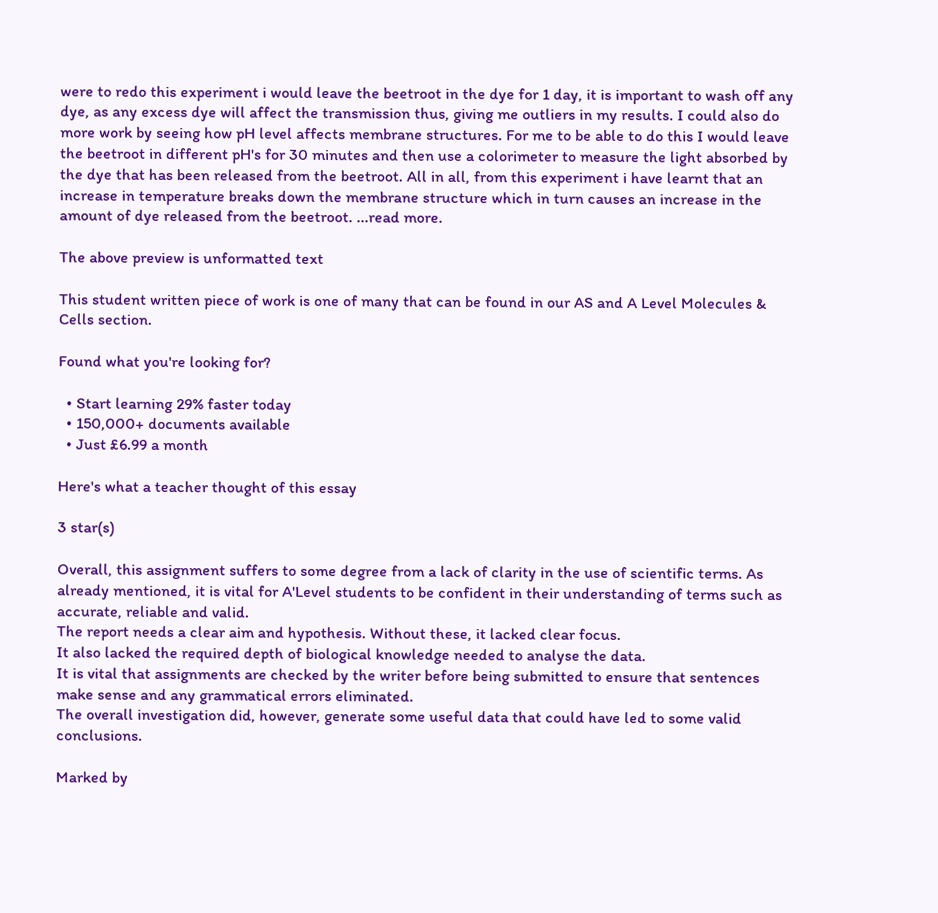were to redo this experiment i would leave the beetroot in the dye for 1 day, it is important to wash off any dye, as any excess dye will affect the transmission thus, giving me outliers in my results. I could also do more work by seeing how pH level affects membrane structures. For me to be able to do this I would leave the beetroot in different pH's for 30 minutes and then use a colorimeter to measure the light absorbed by the dye that has been released from the beetroot. All in all, from this experiment i have learnt that an increase in temperature breaks down the membrane structure which in turn causes an increase in the amount of dye released from the beetroot. ...read more.

The above preview is unformatted text

This student written piece of work is one of many that can be found in our AS and A Level Molecules & Cells section.

Found what you're looking for?

  • Start learning 29% faster today
  • 150,000+ documents available
  • Just £6.99 a month

Here's what a teacher thought of this essay

3 star(s)

Overall, this assignment suffers to some degree from a lack of clarity in the use of scientific terms. As already mentioned, it is vital for A'Level students to be confident in their understanding of terms such as accurate, reliable and valid.
The report needs a clear aim and hypothesis. Without these, it lacked clear focus.
It also lacked the required depth of biological knowledge needed to analyse the data.
It is vital that assignments are checked by the writer before being submitted to ensure that sentences make sense and any grammatical errors eliminated.
The overall investigation did, however, generate some useful data that could have led to some valid conclusions.

Marked by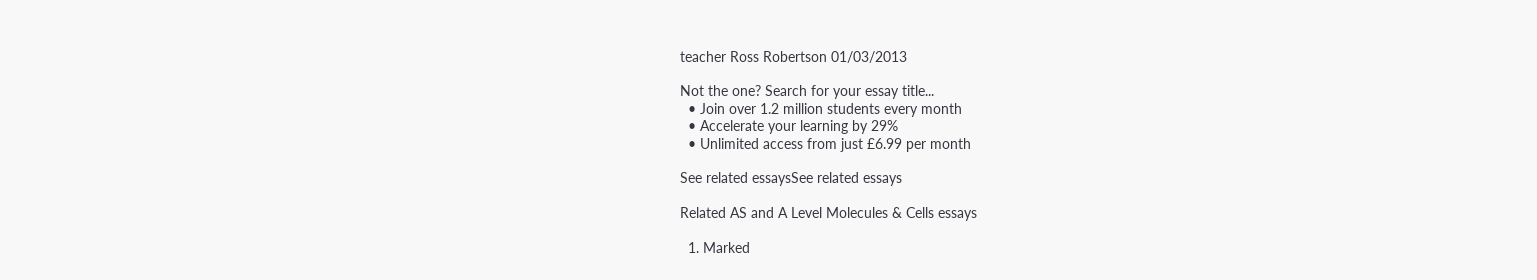teacher Ross Robertson 01/03/2013

Not the one? Search for your essay title...
  • Join over 1.2 million students every month
  • Accelerate your learning by 29%
  • Unlimited access from just £6.99 per month

See related essaysSee related essays

Related AS and A Level Molecules & Cells essays

  1. Marked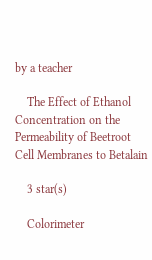by a teacher

    The Effect of Ethanol Concentration on the Permeability of Beetroot Cell Membranes to Betalain

    3 star(s)

    Colorimeter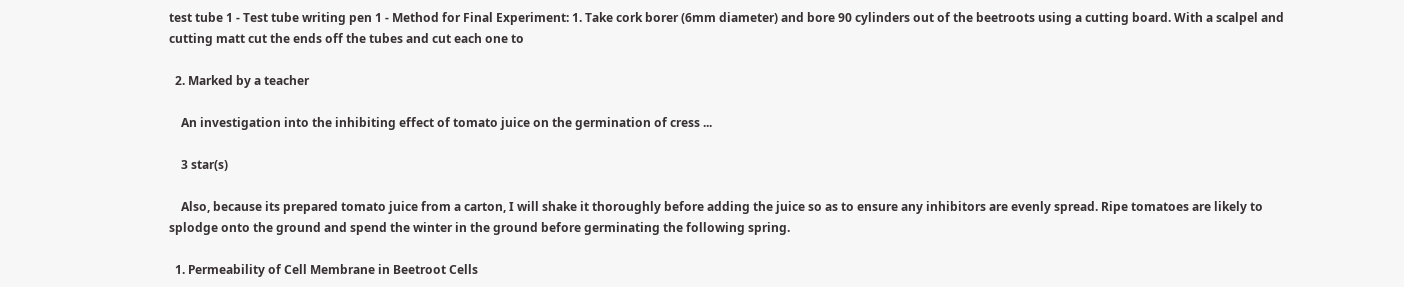test tube 1 - Test tube writing pen 1 - Method for Final Experiment: 1. Take cork borer (6mm diameter) and bore 90 cylinders out of the beetroots using a cutting board. With a scalpel and cutting matt cut the ends off the tubes and cut each one to

  2. Marked by a teacher

    An investigation into the inhibiting effect of tomato juice on the germination of cress ...

    3 star(s)

    Also, because its prepared tomato juice from a carton, I will shake it thoroughly before adding the juice so as to ensure any inhibitors are evenly spread. Ripe tomatoes are likely to splodge onto the ground and spend the winter in the ground before germinating the following spring.

  1. Permeability of Cell Membrane in Beetroot Cells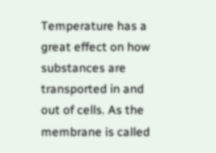Temperature has a great effect on how substances are transported in and out of cells. As the membrane is called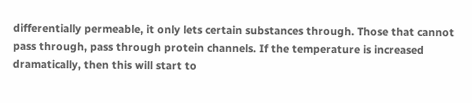differentially permeable, it only lets certain substances through. Those that cannot pass through, pass through protein channels. If the temperature is increased dramatically, then this will start to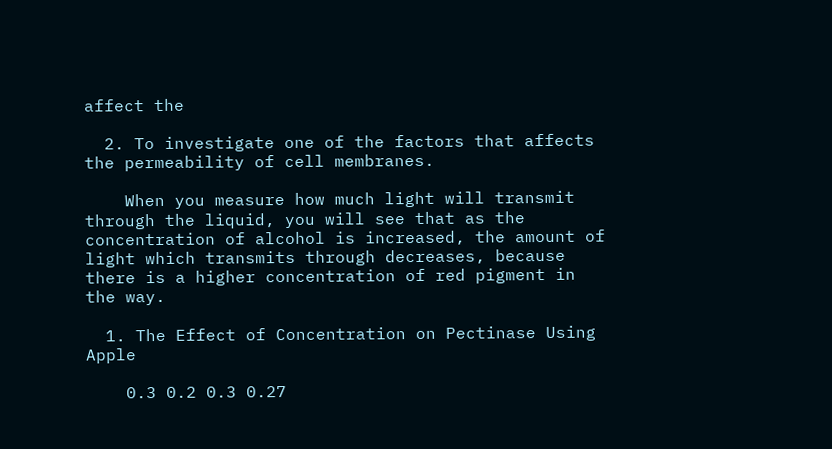affect the

  2. To investigate one of the factors that affects the permeability of cell membranes.

    When you measure how much light will transmit through the liquid, you will see that as the concentration of alcohol is increased, the amount of light which transmits through decreases, because there is a higher concentration of red pigment in the way.

  1. The Effect of Concentration on Pectinase Using Apple

    0.3 0.2 0.3 0.27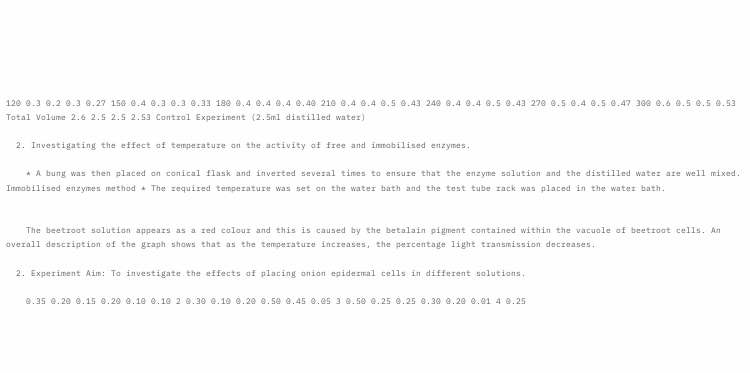120 0.3 0.2 0.3 0.27 150 0.4 0.3 0.3 0.33 180 0.4 0.4 0.4 0.40 210 0.4 0.4 0.5 0.43 240 0.4 0.4 0.5 0.43 270 0.5 0.4 0.5 0.47 300 0.6 0.5 0.5 0.53 Total Volume 2.6 2.5 2.5 2.53 Control Experiment (2.5ml distilled water)

  2. Investigating the effect of temperature on the activity of free and immobilised enzymes.

    * A bung was then placed on conical flask and inverted several times to ensure that the enzyme solution and the distilled water are well mixed. Immobilised enzymes method * The required temperature was set on the water bath and the test tube rack was placed in the water bath.


    The beetroot solution appears as a red colour and this is caused by the betalain pigment contained within the vacuole of beetroot cells. An overall description of the graph shows that as the temperature increases, the percentage light transmission decreases.

  2. Experiment Aim: To investigate the effects of placing onion epidermal cells in different solutions.

    0.35 0.20 0.15 0.20 0.10 0.10 2 0.30 0.10 0.20 0.50 0.45 0.05 3 0.50 0.25 0.25 0.30 0.20 0.01 4 0.25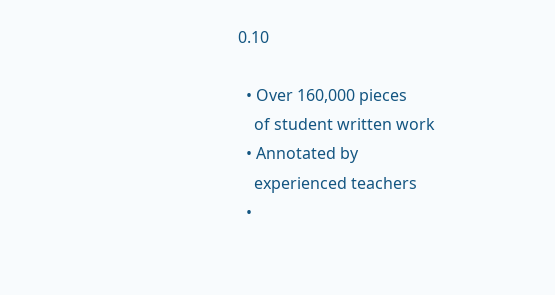0.10

  • Over 160,000 pieces
    of student written work
  • Annotated by
    experienced teachers
  •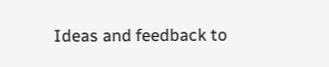Ideas and feedback to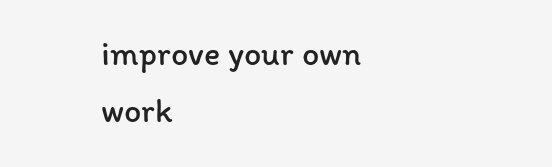improve your own work